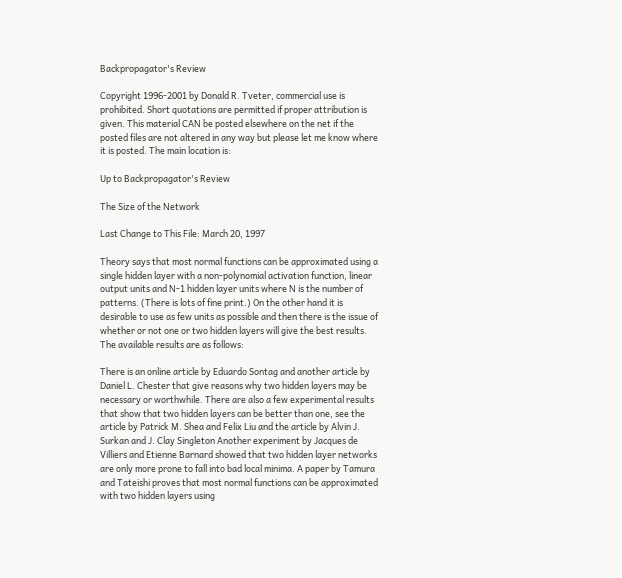Backpropagator's Review

Copyright 1996-2001 by Donald R. Tveter, commercial use is prohibited. Short quotations are permitted if proper attribution is given. This material CAN be posted elsewhere on the net if the posted files are not altered in any way but please let me know where it is posted. The main location is:

Up to Backpropagator's Review

The Size of the Network

Last Change to This File: March 20, 1997

Theory says that most normal functions can be approximated using a single hidden layer with a non-polynomial activation function, linear output units and N-1 hidden layer units where N is the number of patterns. (There is lots of fine print.) On the other hand it is desirable to use as few units as possible and then there is the issue of whether or not one or two hidden layers will give the best results. The available results are as follows:

There is an online article by Eduardo Sontag and another article by Daniel L. Chester that give reasons why two hidden layers may be necessary or worthwhile. There are also a few experimental results that show that two hidden layers can be better than one, see the article by Patrick M. Shea and Felix Liu and the article by Alvin J. Surkan and J. Clay Singleton Another experiment by Jacques de Villiers and Etienne Barnard showed that two hidden layer networks are only more prone to fall into bad local minima. A paper by Tamura and Tateishi proves that most normal functions can be approximated with two hidden layers using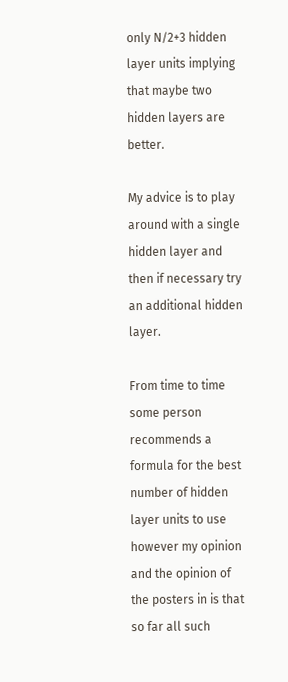only N/2+3 hidden layer units implying that maybe two hidden layers are better.

My advice is to play around with a single hidden layer and then if necessary try an additional hidden layer.

From time to time some person recommends a formula for the best number of hidden layer units to use however my opinion and the opinion of the posters in is that so far all such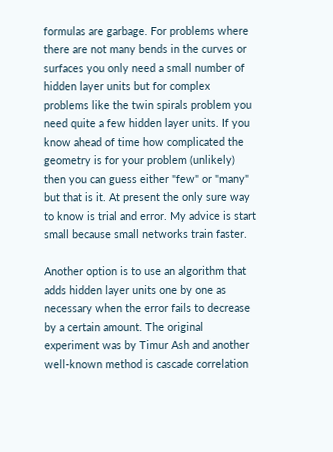formulas are garbage. For problems where there are not many bends in the curves or surfaces you only need a small number of hidden layer units but for complex problems like the twin spirals problem you need quite a few hidden layer units. If you know ahead of time how complicated the geometry is for your problem (unlikely) then you can guess either "few" or "many" but that is it. At present the only sure way to know is trial and error. My advice is start small because small networks train faster.

Another option is to use an algorithm that adds hidden layer units one by one as necessary when the error fails to decrease by a certain amount. The original experiment was by Timur Ash and another well-known method is cascade correlation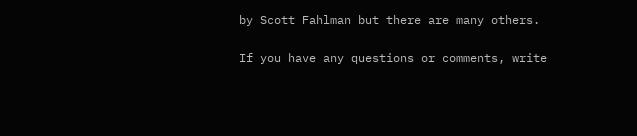by Scott Fahlman but there are many others.

If you have any questions or comments, write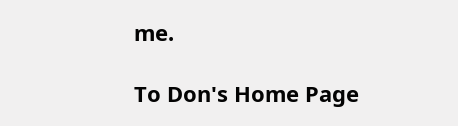me.

To Don's Home Page